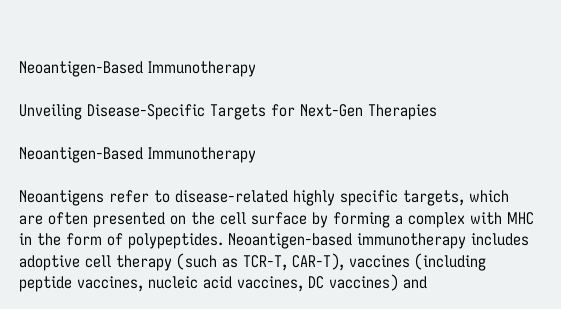Neoantigen-Based Immunotherapy

Unveiling Disease-Specific Targets for Next-Gen Therapies

Neoantigen-Based Immunotherapy

Neoantigens refer to disease-related highly specific targets, which are often presented on the cell surface by forming a complex with MHC in the form of polypeptides. Neoantigen-based immunotherapy includes adoptive cell therapy (such as TCR-T, CAR-T), vaccines (including peptide vaccines, nucleic acid vaccines, DC vaccines) and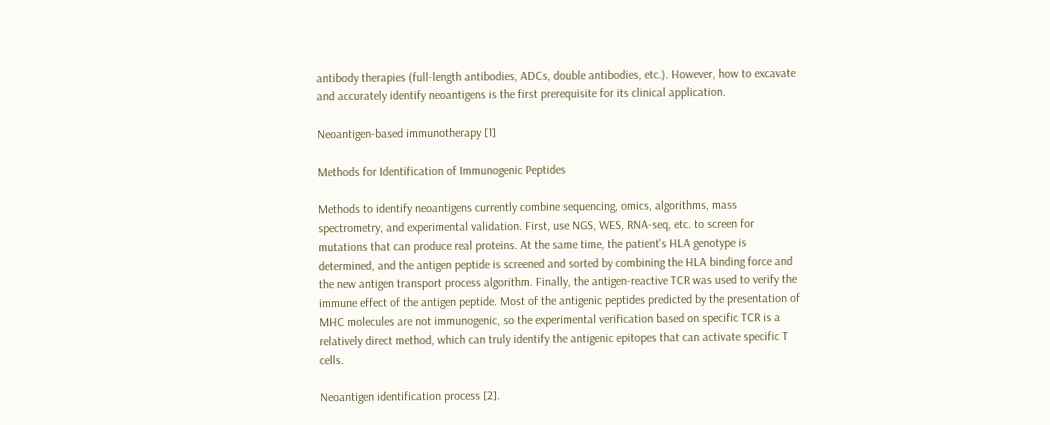antibody therapies (full-length antibodies, ADCs, double antibodies, etc.). However, how to excavate and accurately identify neoantigens is the first prerequisite for its clinical application.

Neoantigen-based immunotherapy [1]

Methods for Identification of Immunogenic Peptides

Methods to identify neoantigens currently combine sequencing, omics, algorithms, mass spectrometry, and experimental validation. First, use NGS, WES, RNA-seq, etc. to screen for mutations that can produce real proteins. At the same time, the patient's HLA genotype is determined, and the antigen peptide is screened and sorted by combining the HLA binding force and the new antigen transport process algorithm. Finally, the antigen-reactive TCR was used to verify the immune effect of the antigen peptide. Most of the antigenic peptides predicted by the presentation of MHC molecules are not immunogenic, so the experimental verification based on specific TCR is a relatively direct method, which can truly identify the antigenic epitopes that can activate specific T cells.

Neoantigen identification process [2].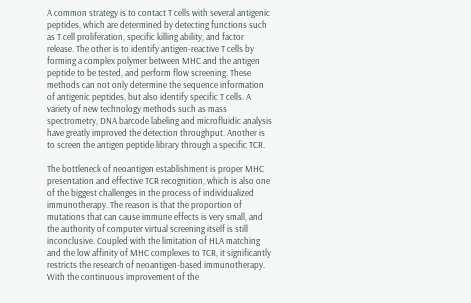A common strategy is to contact T cells with several antigenic peptides, which are determined by detecting functions such as T cell proliferation, specific killing ability, and factor release. The other is to identify antigen-reactive T cells by forming a complex polymer between MHC and the antigen peptide to be tested, and perform flow screening. These methods can not only determine the sequence information of antigenic peptides, but also identify specific T cells. A variety of new technology methods such as mass spectrometry, DNA barcode labeling and microfluidic analysis have greatly improved the detection throughput. Another is to screen the antigen peptide library through a specific TCR.

The bottleneck of neoantigen establishment is proper MHC presentation and effective TCR recognition, which is also one of the biggest challenges in the process of individualized immunotherapy. The reason is that the proportion of mutations that can cause immune effects is very small, and the authority of computer virtual screening itself is still inconclusive. Coupled with the limitation of HLA matching and the low affinity of MHC complexes to TCR, it significantly restricts the research of neoantigen-based immunotherapy. With the continuous improvement of the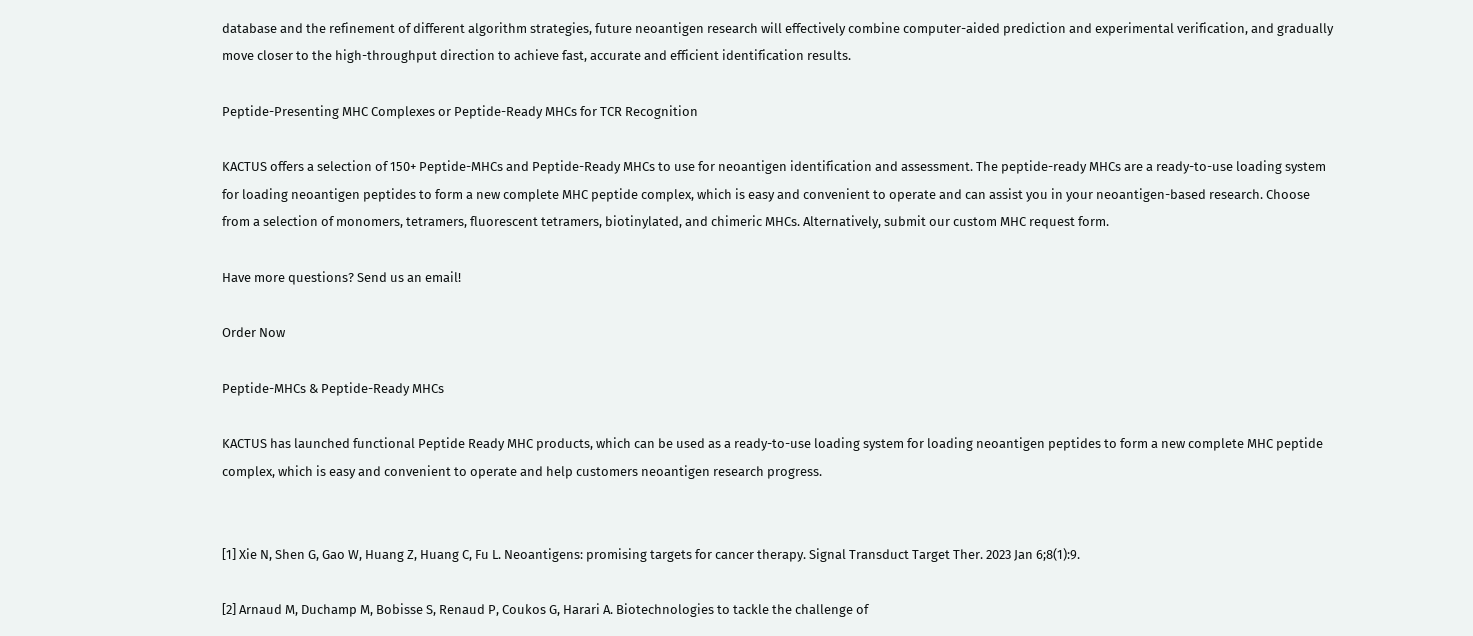database and the refinement of different algorithm strategies, future neoantigen research will effectively combine computer-aided prediction and experimental verification, and gradually move closer to the high-throughput direction to achieve fast, accurate and efficient identification results.

Peptide-Presenting MHC Complexes or Peptide-Ready MHCs for TCR Recognition

KACTUS offers a selection of 150+ Peptide-MHCs and Peptide-Ready MHCs to use for neoantigen identification and assessment. The peptide-ready MHCs are a ready-to-use loading system for loading neoantigen peptides to form a new complete MHC peptide complex, which is easy and convenient to operate and can assist you in your neoantigen-based research. Choose from a selection of monomers, tetramers, fluorescent tetramers, biotinylated, and chimeric MHCs. Alternatively, submit our custom MHC request form.

Have more questions? Send us an email!

Order Now

Peptide-MHCs & Peptide-Ready MHCs

KACTUS has launched functional Peptide Ready MHC products, which can be used as a ready-to-use loading system for loading neoantigen peptides to form a new complete MHC peptide complex, which is easy and convenient to operate and help customers neoantigen research progress.


[1] Xie N, Shen G, Gao W, Huang Z, Huang C, Fu L. Neoantigens: promising targets for cancer therapy. Signal Transduct Target Ther. 2023 Jan 6;8(1):9.

[2] Arnaud M, Duchamp M, Bobisse S, Renaud P, Coukos G, Harari A. Biotechnologies to tackle the challenge of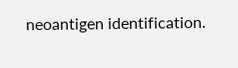neoantigen identification.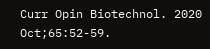Curr Opin Biotechnol. 2020 Oct;65:52-59.